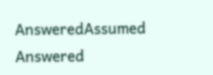AnsweredAssumed Answered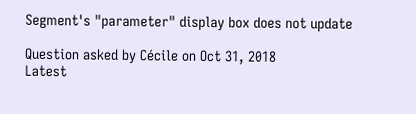Segment's "parameter" display box does not update

Question asked by Cécile on Oct 31, 2018
Latest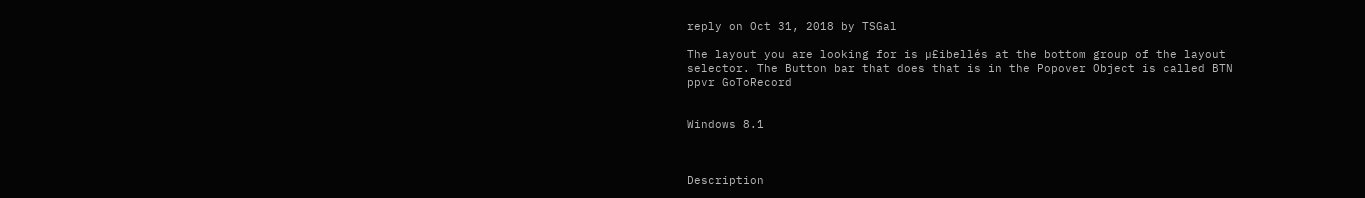reply on Oct 31, 2018 by TSGal

The layout you are looking for is µ£ibellés at the bottom group of the layout selector. The Button bar that does that is in the Popover Object is called BTN ppvr GoToRecord


Windows 8.1



Description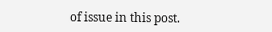of issue in this post.